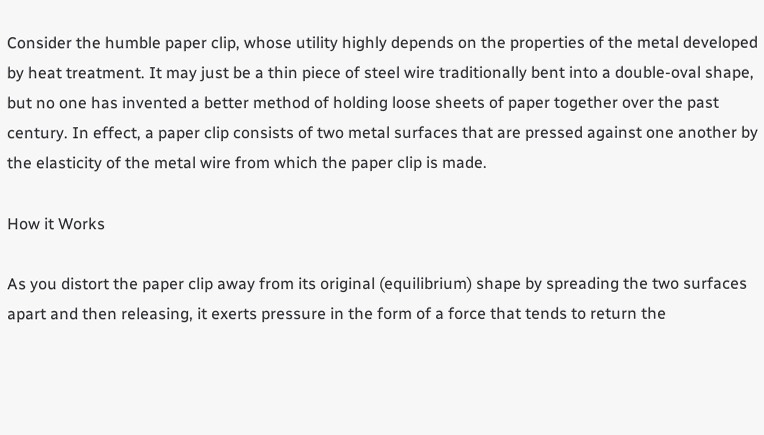Consider the humble paper clip, whose utility highly depends on the properties of the metal developed by heat treatment. It may just be a thin piece of steel wire traditionally bent into a double-oval shape, but no one has invented a better method of holding loose sheets of paper together over the past century. In effect, a paper clip consists of two metal surfaces that are pressed against one another by the elasticity of the metal wire from which the paper clip is made.

How it Works

As you distort the paper clip away from its original (equilibrium) shape by spreading the two surfaces apart and then releasing, it exerts pressure in the form of a force that tends to return the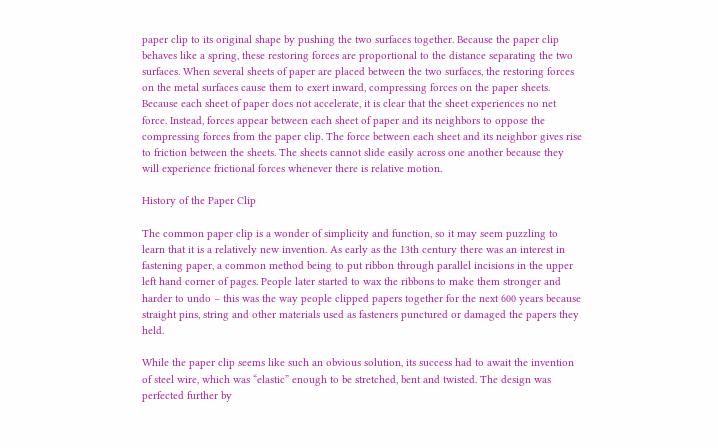paper clip to its original shape by pushing the two surfaces together. Because the paper clip behaves like a spring, these restoring forces are proportional to the distance separating the two surfaces. When several sheets of paper are placed between the two surfaces, the restoring forces on the metal surfaces cause them to exert inward, compressing forces on the paper sheets. Because each sheet of paper does not accelerate, it is clear that the sheet experiences no net force. Instead, forces appear between each sheet of paper and its neighbors to oppose the compressing forces from the paper clip. The force between each sheet and its neighbor gives rise to friction between the sheets. The sheets cannot slide easily across one another because they will experience frictional forces whenever there is relative motion.

History of the Paper Clip

The common paper clip is a wonder of simplicity and function, so it may seem puzzling to learn that it is a relatively new invention. As early as the 13th century there was an interest in fastening paper, a common method being to put ribbon through parallel incisions in the upper left hand corner of pages. People later started to wax the ribbons to make them stronger and harder to undo – this was the way people clipped papers together for the next 600 years because straight pins, string and other materials used as fasteners punctured or damaged the papers they held.

While the paper clip seems like such an obvious solution, its success had to await the invention of steel wire, which was “elastic” enough to be stretched, bent and twisted. The design was perfected further by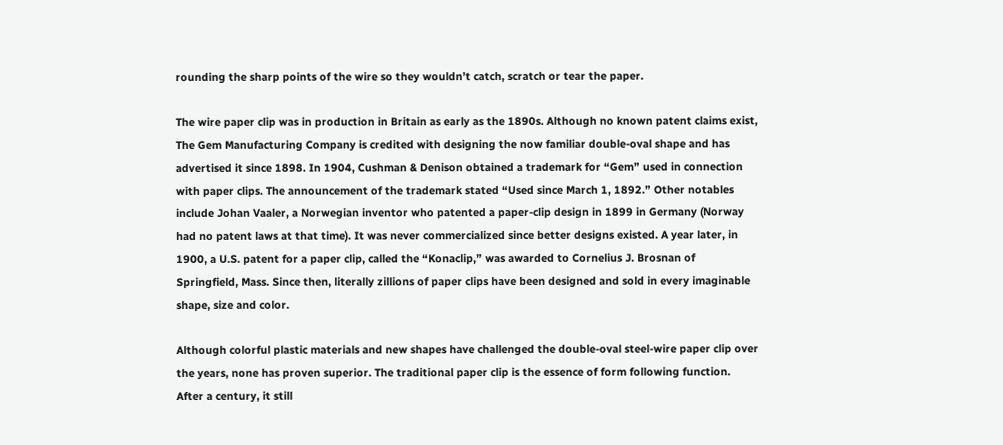rounding the sharp points of the wire so they wouldn’t catch, scratch or tear the paper.

The wire paper clip was in production in Britain as early as the 1890s. Although no known patent claims exist, The Gem Manufacturing Company is credited with designing the now familiar double-oval shape and has advertised it since 1898. In 1904, Cushman & Denison obtained a trademark for “Gem” used in connection with paper clips. The announcement of the trademark stated “Used since March 1, 1892.” Other notables include Johan Vaaler, a Norwegian inventor who patented a paper-clip design in 1899 in Germany (Norway had no patent laws at that time). It was never commercialized since better designs existed. A year later, in 1900, a U.S. patent for a paper clip, called the “Konaclip,” was awarded to Cornelius J. Brosnan of Springfield, Mass. Since then, literally zillions of paper clips have been designed and sold in every imaginable shape, size and color.

Although colorful plastic materials and new shapes have challenged the double-oval steel-wire paper clip over the years, none has proven superior. The traditional paper clip is the essence of form following function. After a century, it still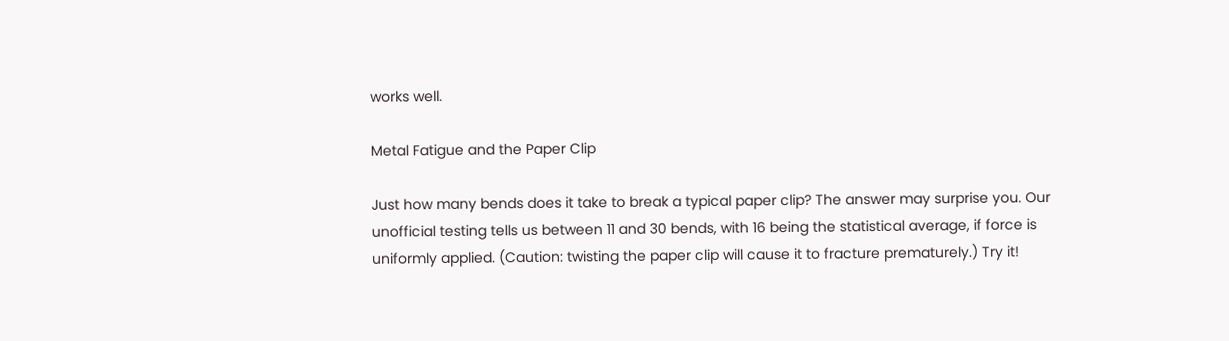works well.

Metal Fatigue and the Paper Clip

Just how many bends does it take to break a typical paper clip? The answer may surprise you. Our unofficial testing tells us between 11 and 30 bends, with 16 being the statistical average, if force is uniformly applied. (Caution: twisting the paper clip will cause it to fracture prematurely.) Try it!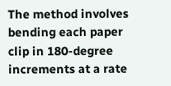The method involves bending each paper clip in 180-degree increments at a rate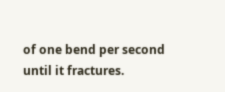of one bend per second until it fractures.